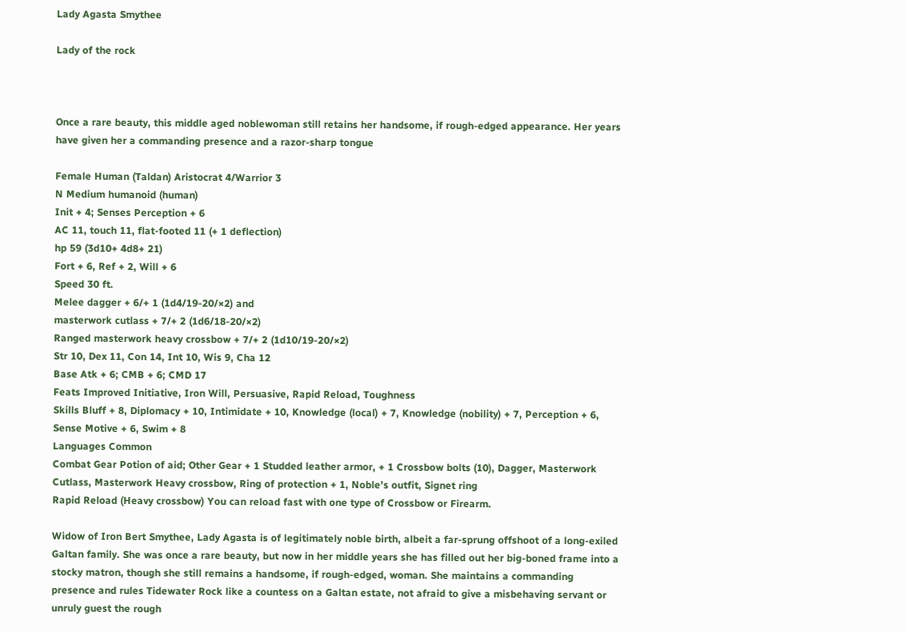Lady Agasta Smythee

Lady of the rock



Once a rare beauty, this middle aged noblewoman still retains her handsome, if rough-edged appearance. Her years have given her a commanding presence and a razor-sharp tongue

Female Human (Taldan) Aristocrat 4/Warrior 3
N Medium humanoid (human)
Init + 4; Senses Perception + 6
AC 11, touch 11, flat-footed 11 (+ 1 deflection)
hp 59 (3d10+ 4d8+ 21)
Fort + 6, Ref + 2, Will + 6
Speed 30 ft.
Melee dagger + 6/+ 1 (1d4/19-20/×2) and
masterwork cutlass + 7/+ 2 (1d6/18-20/×2)
Ranged masterwork heavy crossbow + 7/+ 2 (1d10/19-20/×2)
Str 10, Dex 11, Con 14, Int 10, Wis 9, Cha 12
Base Atk + 6; CMB + 6; CMD 17
Feats Improved Initiative, Iron Will, Persuasive, Rapid Reload, Toughness
Skills Bluff + 8, Diplomacy + 10, Intimidate + 10, Knowledge (local) + 7, Knowledge (nobility) + 7, Perception + 6, Sense Motive + 6, Swim + 8
Languages Common
Combat Gear Potion of aid; Other Gear + 1 Studded leather armor, + 1 Crossbow bolts (10), Dagger, Masterwork Cutlass, Masterwork Heavy crossbow, Ring of protection + 1, Noble’s outfit, Signet ring
Rapid Reload (Heavy crossbow) You can reload fast with one type of Crossbow or Firearm.

Widow of Iron Bert Smythee, Lady Agasta is of legitimately noble birth, albeit a far-sprung offshoot of a long-exiled Galtan family. She was once a rare beauty, but now in her middle years she has filled out her big-boned frame into a stocky matron, though she still remains a handsome, if rough-edged, woman. She maintains a commanding presence and rules Tidewater Rock like a countess on a Galtan estate, not afraid to give a misbehaving servant or unruly guest the rough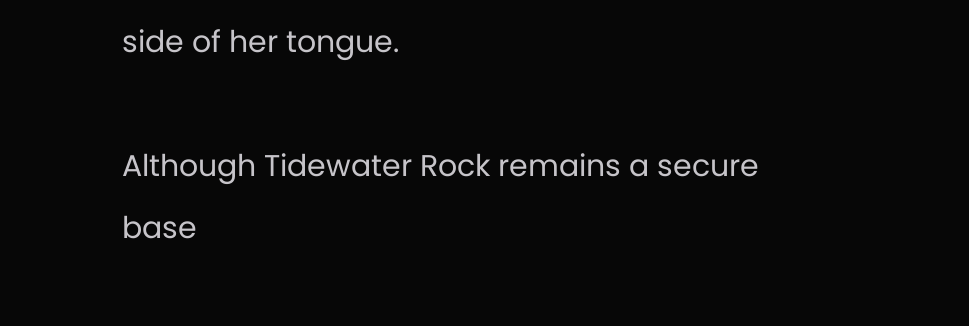side of her tongue.

Although Tidewater Rock remains a secure base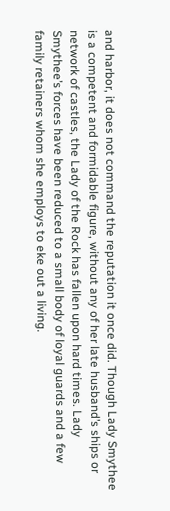and harbor, it does not command the reputation it once did. Though Lady Smythee is a competent and formidable figure, without any of her late husband’s ships or network of castles, the Lady of the Rock has fallen upon hard times. Lady Smythee’s forces have been reduced to a small body of loyal guards and a few family retainers whom she employs to eke out a living.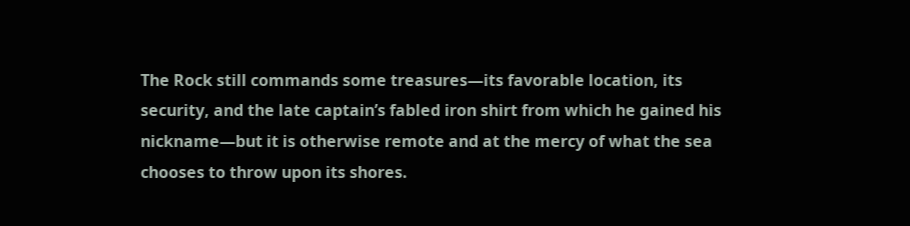The Rock still commands some treasures—its favorable location, its security, and the late captain’s fabled iron shirt from which he gained his nickname—but it is otherwise remote and at the mercy of what the sea chooses to throw upon its shores.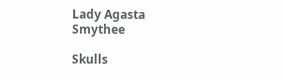Lady Agasta Smythee

Skulls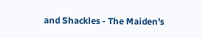and Shackles - The Maiden's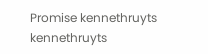Promise kennethruyts kennethruyts